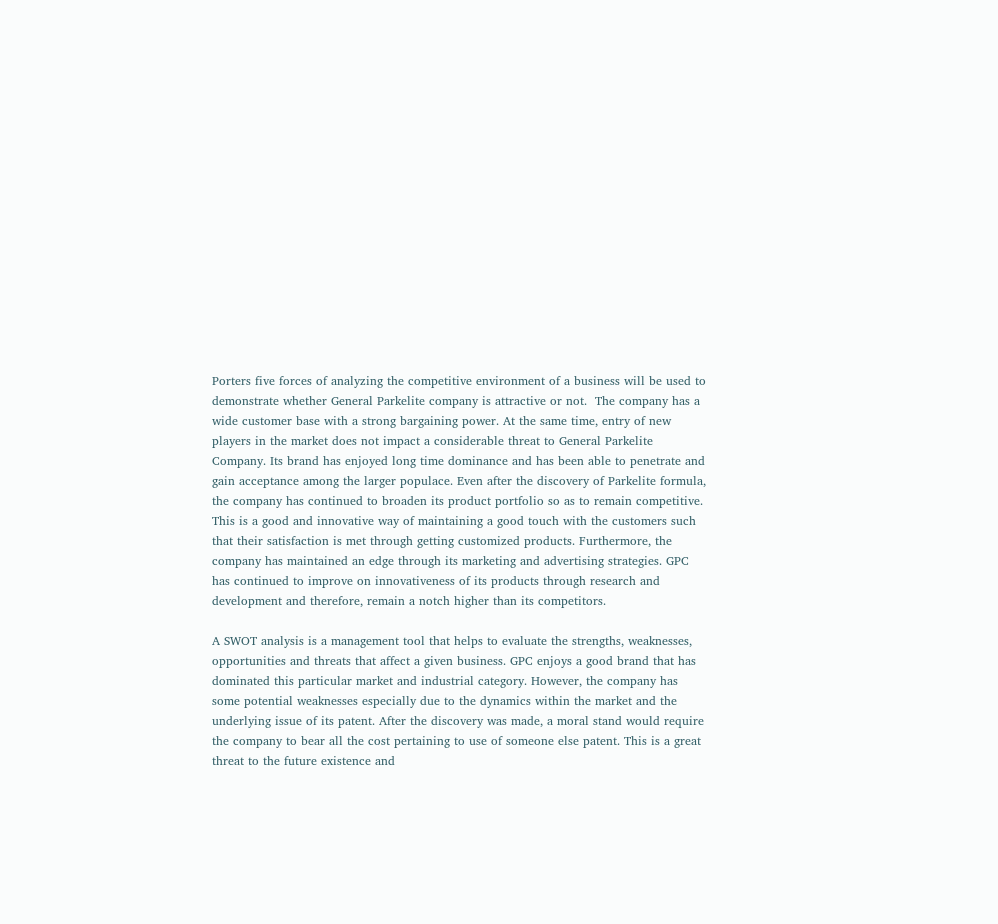Porters five forces of analyzing the competitive environment of a business will be used to demonstrate whether General Parkelite company is attractive or not.  The company has a wide customer base with a strong bargaining power. At the same time, entry of new players in the market does not impact a considerable threat to General Parkelite Company. Its brand has enjoyed long time dominance and has been able to penetrate and gain acceptance among the larger populace. Even after the discovery of Parkelite formula, the company has continued to broaden its product portfolio so as to remain competitive. This is a good and innovative way of maintaining a good touch with the customers such that their satisfaction is met through getting customized products. Furthermore, the company has maintained an edge through its marketing and advertising strategies. GPC has continued to improve on innovativeness of its products through research and development and therefore, remain a notch higher than its competitors.

A SWOT analysis is a management tool that helps to evaluate the strengths, weaknesses, opportunities and threats that affect a given business. GPC enjoys a good brand that has dominated this particular market and industrial category. However, the company has some potential weaknesses especially due to the dynamics within the market and the underlying issue of its patent. After the discovery was made, a moral stand would require the company to bear all the cost pertaining to use of someone else patent. This is a great threat to the future existence and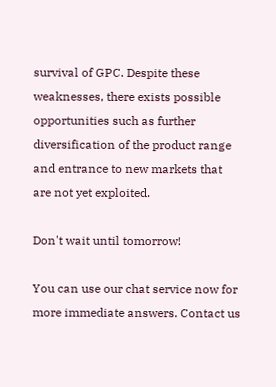survival of GPC. Despite these weaknesses, there exists possible opportunities such as further diversification of the product range and entrance to new markets that are not yet exploited.

Don't wait until tomorrow!

You can use our chat service now for more immediate answers. Contact us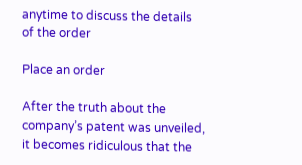anytime to discuss the details of the order

Place an order

After the truth about the company’s patent was unveiled, it becomes ridiculous that the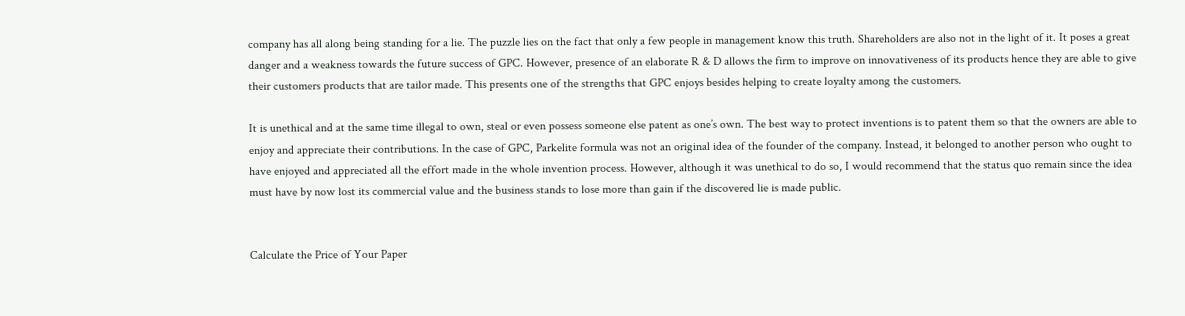company has all along being standing for a lie. The puzzle lies on the fact that only a few people in management know this truth. Shareholders are also not in the light of it. It poses a great danger and a weakness towards the future success of GPC. However, presence of an elaborate R & D allows the firm to improve on innovativeness of its products hence they are able to give their customers products that are tailor made. This presents one of the strengths that GPC enjoys besides helping to create loyalty among the customers.

It is unethical and at the same time illegal to own, steal or even possess someone else patent as one’s own. The best way to protect inventions is to patent them so that the owners are able to enjoy and appreciate their contributions. In the case of GPC, Parkelite formula was not an original idea of the founder of the company. Instead, it belonged to another person who ought to have enjoyed and appreciated all the effort made in the whole invention process. However, although it was unethical to do so, I would recommend that the status quo remain since the idea must have by now lost its commercial value and the business stands to lose more than gain if the discovered lie is made public.


Calculate the Price of Your Paper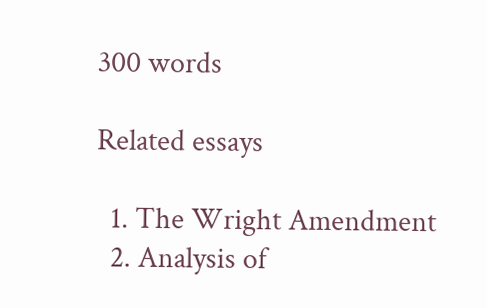300 words

Related essays

  1. The Wright Amendment
  2. Analysis of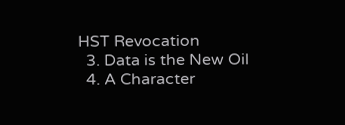HST Revocation
  3. Data is the New Oil
  4. A Character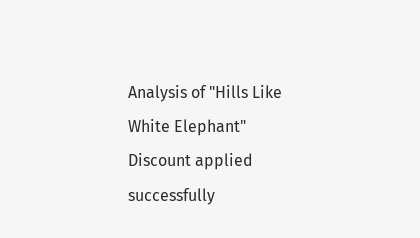Analysis of "Hills Like White Elephant"
Discount applied successfully